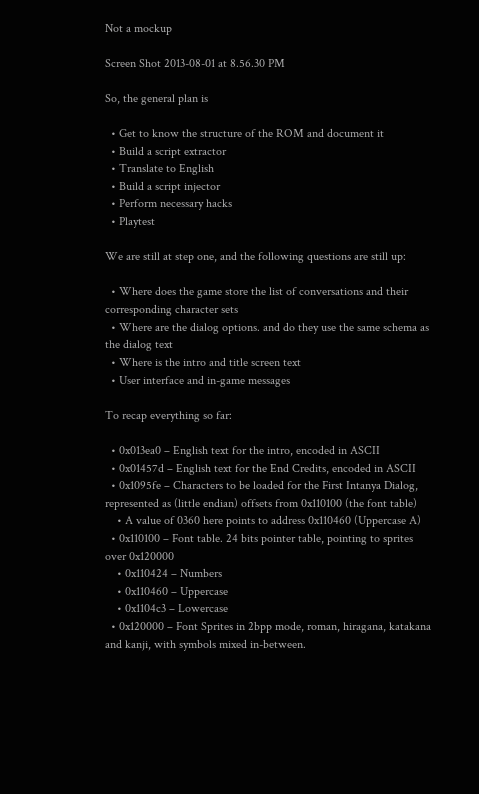Not a mockup

Screen Shot 2013-08-01 at 8.56.30 PM

So, the general plan is

  • Get to know the structure of the ROM and document it
  • Build a script extractor
  • Translate to English
  • Build a script injector
  • Perform necessary hacks
  • Playtest

We are still at step one, and the following questions are still up:

  • Where does the game store the list of conversations and their corresponding character sets
  • Where are the dialog options. and do they use the same schema as the dialog text
  • Where is the intro and title screen text
  • User interface and in-game messages

To recap everything so far:

  • 0x013ea0 – English text for the intro, encoded in ASCII
  • 0x01457d – English text for the End Credits, encoded in ASCII
  • 0x1095fe – Characters to be loaded for the First Intanya Dialog, represented as (little endian) offsets from 0x110100 (the font table)
    • A value of 0360 here points to address 0x110460 (Uppercase A)
  • 0x110100 – Font table. 24 bits pointer table, pointing to sprites over 0x120000
    • 0x110424 – Numbers
    • 0x110460 – Uppercase
    • 0x1104c3 – Lowercase
  • 0x120000 – Font Sprites in 2bpp mode, roman, hiragana, katakana and kanji, with symbols mixed in-between.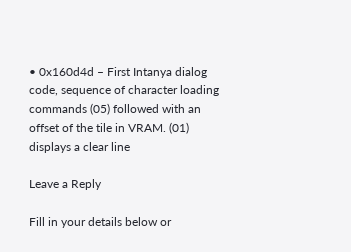• 0x160d4d – First Intanya dialog code, sequence of character loading commands (05) followed with an offset of the tile in VRAM. (01) displays a clear line

Leave a Reply

Fill in your details below or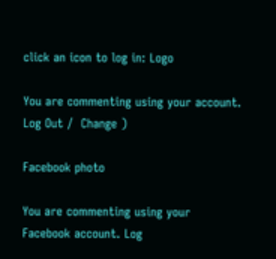click an icon to log in: Logo

You are commenting using your account. Log Out /  Change )

Facebook photo

You are commenting using your Facebook account. Log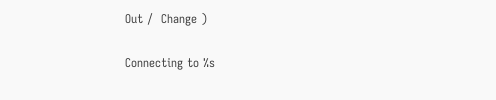Out /  Change )

Connecting to %s